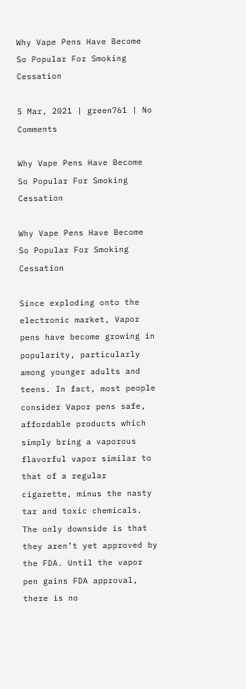Why Vape Pens Have Become So Popular For Smoking Cessation

5 Mar, 2021 | green761 | No Comments

Why Vape Pens Have Become So Popular For Smoking Cessation

Why Vape Pens Have Become So Popular For Smoking Cessation

Since exploding onto the electronic market, Vapor pens have become growing in popularity, particularly among younger adults and teens. In fact, most people consider Vapor pens safe, affordable products which simply bring a vaporous flavorful vapor similar to that of a regular cigarette, minus the nasty tar and toxic chemicals. The only downside is that they aren’t yet approved by the FDA. Until the vapor pen gains FDA approval, there is no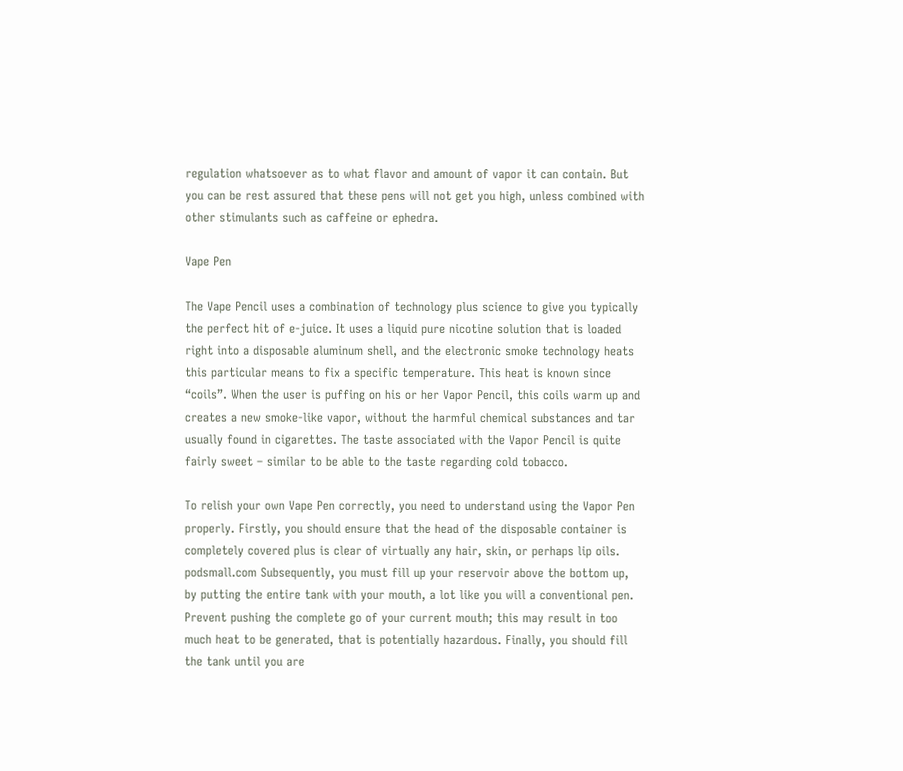regulation whatsoever as to what flavor and amount of vapor it can contain. But you can be rest assured that these pens will not get you high, unless combined with other stimulants such as caffeine or ephedra.

Vape Pen

The Vape Pencil uses a combination of technology plus science to give you typically the perfect hit of e-juice. It uses a liquid pure nicotine solution that is loaded right into a disposable aluminum shell, and the electronic smoke technology heats this particular means to fix a specific temperature. This heat is known since “coils”. When the user is puffing on his or her Vapor Pencil, this coils warm up and creates a new smoke-like vapor, without the harmful chemical substances and tar usually found in cigarettes. The taste associated with the Vapor Pencil is quite fairly sweet – similar to be able to the taste regarding cold tobacco.

To relish your own Vape Pen correctly, you need to understand using the Vapor Pen properly. Firstly, you should ensure that the head of the disposable container is completely covered plus is clear of virtually any hair, skin, or perhaps lip oils. podsmall.com Subsequently, you must fill up your reservoir above the bottom up, by putting the entire tank with your mouth, a lot like you will a conventional pen. Prevent pushing the complete go of your current mouth; this may result in too much heat to be generated, that is potentially hazardous. Finally, you should fill the tank until you are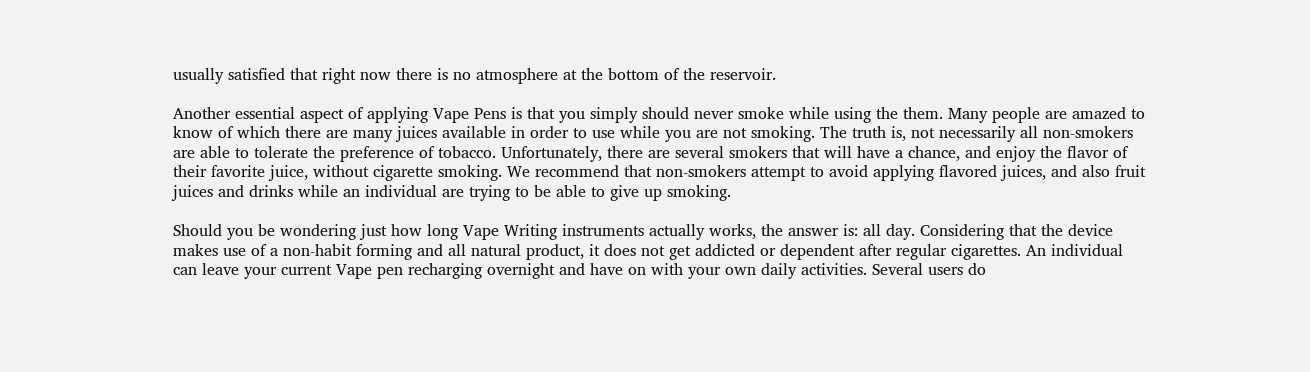usually satisfied that right now there is no atmosphere at the bottom of the reservoir.

Another essential aspect of applying Vape Pens is that you simply should never smoke while using the them. Many people are amazed to know of which there are many juices available in order to use while you are not smoking. The truth is, not necessarily all non-smokers are able to tolerate the preference of tobacco. Unfortunately, there are several smokers that will have a chance, and enjoy the flavor of their favorite juice, without cigarette smoking. We recommend that non-smokers attempt to avoid applying flavored juices, and also fruit juices and drinks while an individual are trying to be able to give up smoking.

Should you be wondering just how long Vape Writing instruments actually works, the answer is: all day. Considering that the device makes use of a non-habit forming and all natural product, it does not get addicted or dependent after regular cigarettes. An individual can leave your current Vape pen recharging overnight and have on with your own daily activities. Several users do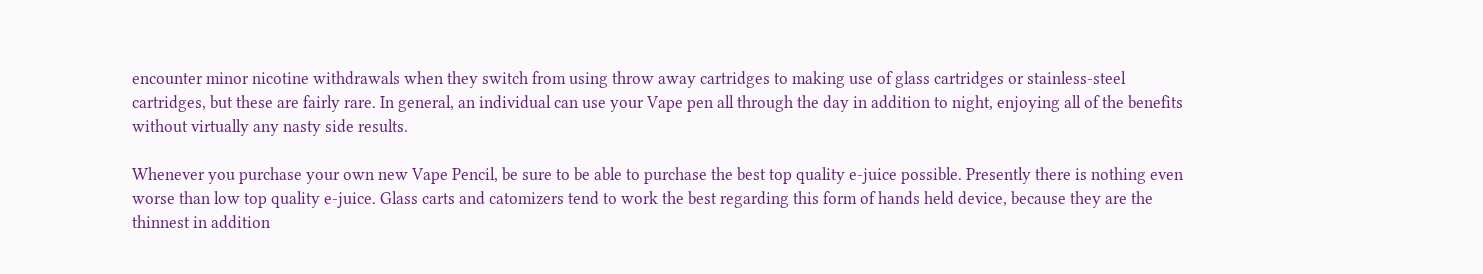encounter minor nicotine withdrawals when they switch from using throw away cartridges to making use of glass cartridges or stainless-steel cartridges, but these are fairly rare. In general, an individual can use your Vape pen all through the day in addition to night, enjoying all of the benefits without virtually any nasty side results.

Whenever you purchase your own new Vape Pencil, be sure to be able to purchase the best top quality e-juice possible. Presently there is nothing even worse than low top quality e-juice. Glass carts and catomizers tend to work the best regarding this form of hands held device, because they are the thinnest in addition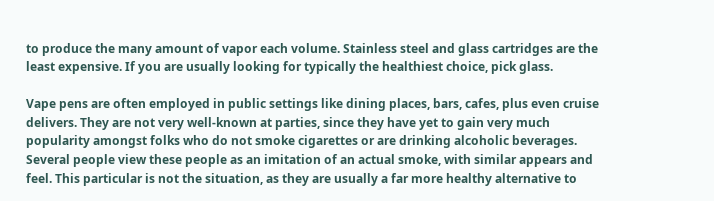to produce the many amount of vapor each volume. Stainless steel and glass cartridges are the least expensive. If you are usually looking for typically the healthiest choice, pick glass.

Vape pens are often employed in public settings like dining places, bars, cafes, plus even cruise delivers. They are not very well-known at parties, since they have yet to gain very much popularity amongst folks who do not smoke cigarettes or are drinking alcoholic beverages. Several people view these people as an imitation of an actual smoke, with similar appears and feel. This particular is not the situation, as they are usually a far more healthy alternative to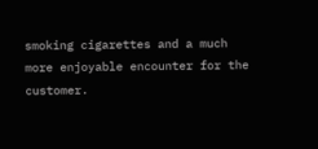smoking cigarettes and a much more enjoyable encounter for the customer.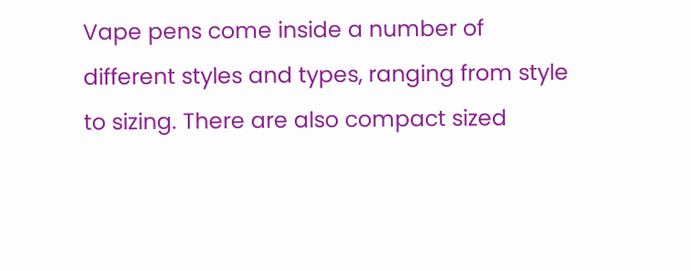Vape pens come inside a number of different styles and types, ranging from style to sizing. There are also compact sized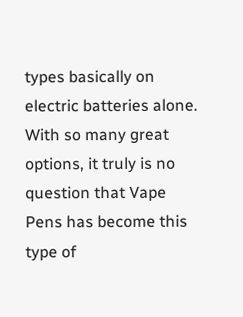types basically on electric batteries alone. With so many great options, it truly is no question that Vape Pens has become this type of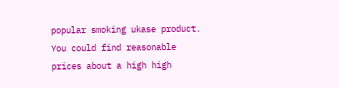popular smoking ukase product. You could find reasonable prices about a high high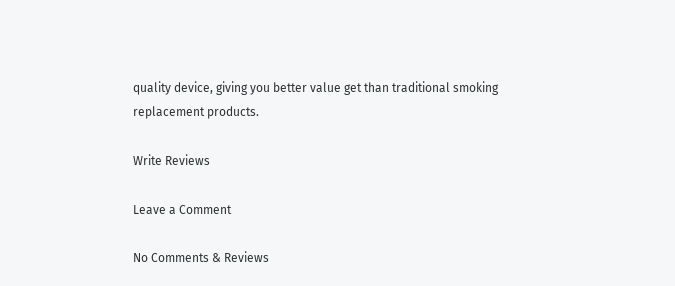quality device, giving you better value get than traditional smoking replacement products.

Write Reviews

Leave a Comment

No Comments & Reviews